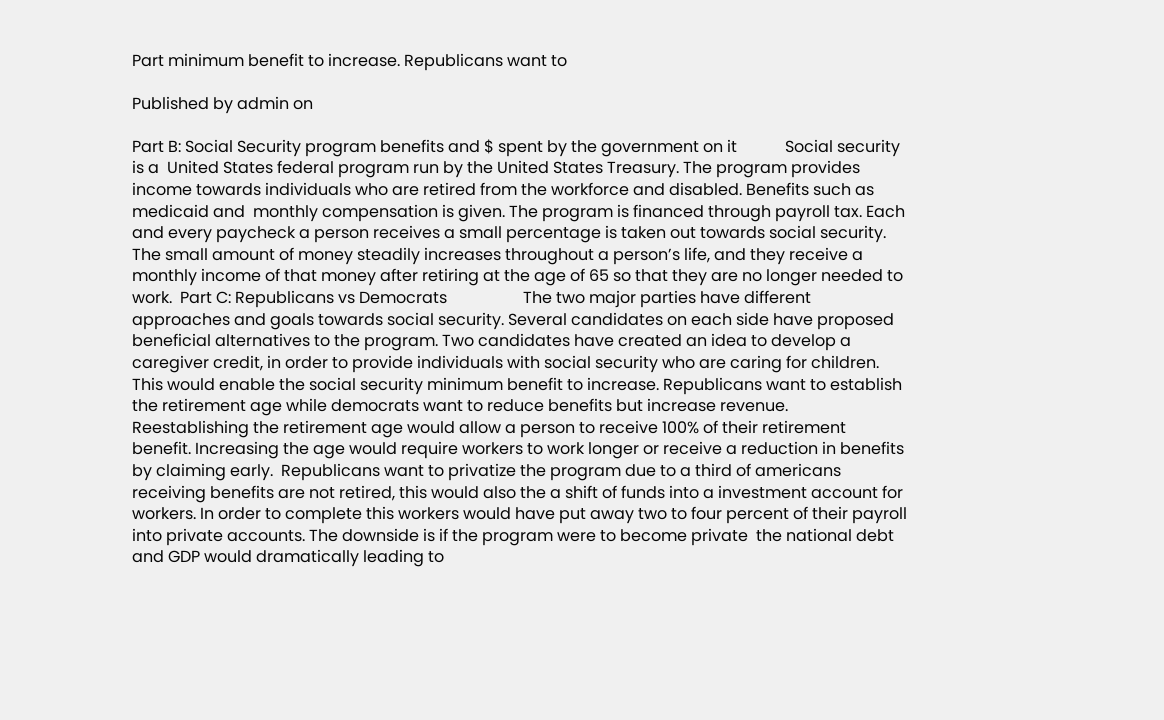Part minimum benefit to increase. Republicans want to

Published by admin on

Part B: Social Security program benefits and $ spent by the government on it            Social security is a  United States federal program run by the United States Treasury. The program provides income towards individuals who are retired from the workforce and disabled. Benefits such as medicaid and  monthly compensation is given. The program is financed through payroll tax. Each and every paycheck a person receives a small percentage is taken out towards social security. The small amount of money steadily increases throughout a person’s life, and they receive a monthly income of that money after retiring at the age of 65 so that they are no longer needed to work.  Part C: Republicans vs Democrats                   The two major parties have different approaches and goals towards social security. Several candidates on each side have proposed beneficial alternatives to the program. Two candidates have created an idea to develop a caregiver credit, in order to provide individuals with social security who are caring for children. This would enable the social security minimum benefit to increase. Republicans want to establish the retirement age while democrats want to reduce benefits but increase revenue. Reestablishing the retirement age would allow a person to receive 100% of their retirement benefit. Increasing the age would require workers to work longer or receive a reduction in benefits by claiming early.  Republicans want to privatize the program due to a third of americans receiving benefits are not retired, this would also the a shift of funds into a investment account for workers. In order to complete this workers would have put away two to four percent of their payroll into private accounts. The downside is if the program were to become private  the national debt and GDP would dramatically leading to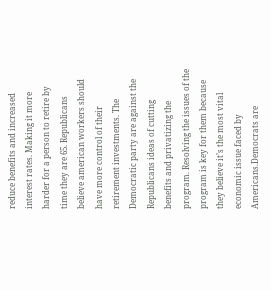reduce benefits and increased interest rates. Making it more harder for a person to retire by time they are 65. Republicans believe american workers should have more control of their retirement investments. The Democratic party are against the Republicans ideas of cutting benefits and privatizing the program. Resolving the issues of the program is key for them because they believe it’s the most vital economic issue faced by Americans.Democrats are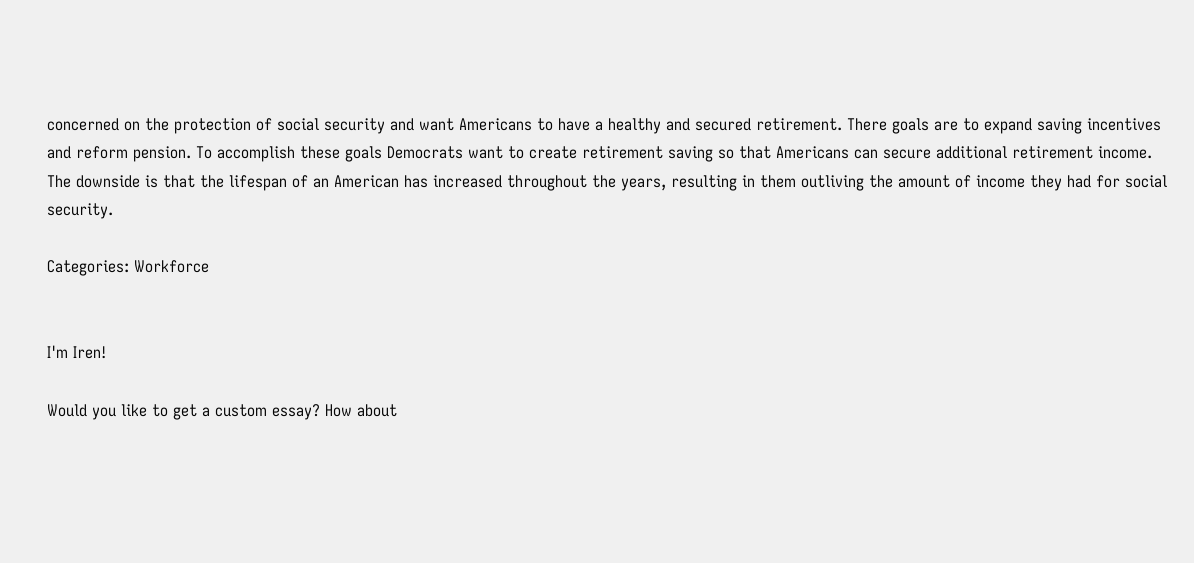concerned on the protection of social security and want Americans to have a healthy and secured retirement. There goals are to expand saving incentives and reform pension. To accomplish these goals Democrats want to create retirement saving so that Americans can secure additional retirement income. The downside is that the lifespan of an American has increased throughout the years, resulting in them outliving the amount of income they had for social security.

Categories: Workforce


I'm Iren!

Would you like to get a custom essay? How about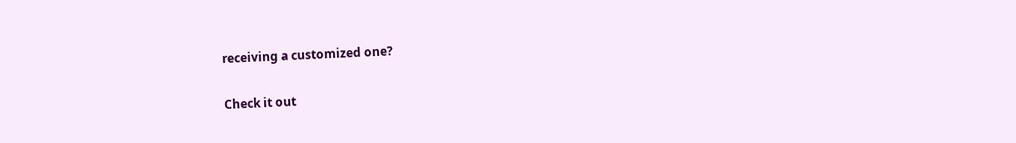receiving a customized one?

Check it out